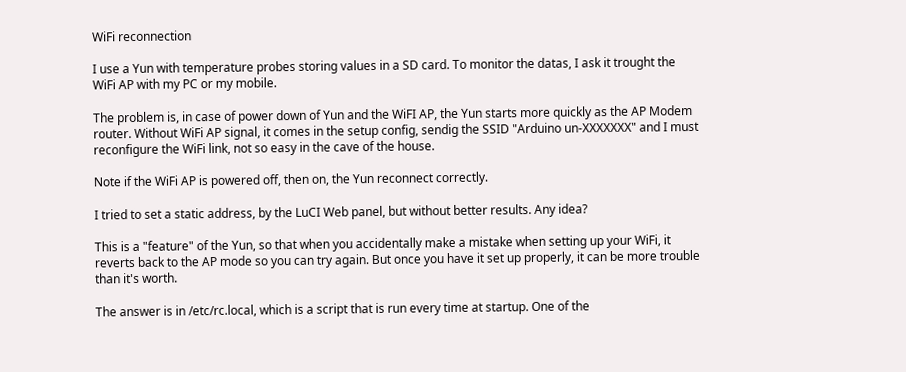WiFi reconnection

I use a Yun with temperature probes storing values in a SD card. To monitor the datas, I ask it trought the WiFi AP with my PC or my mobile.

The problem is, in case of power down of Yun and the WiFI AP, the Yun starts more quickly as the AP Modem router. Without WiFi AP signal, it comes in the setup config, sendig the SSID "Arduino un-XXXXXXX" and I must reconfigure the WiFi link, not so easy in the cave of the house.

Note if the WiFi AP is powered off, then on, the Yun reconnect correctly.

I tried to set a static address, by the LuCI Web panel, but without better results. Any idea?

This is a "feature" of the Yun, so that when you accidentally make a mistake when setting up your WiFi, it reverts back to the AP mode so you can try again. But once you have it set up properly, it can be more trouble than it's worth.

The answer is in /etc/rc.local, which is a script that is run every time at startup. One of the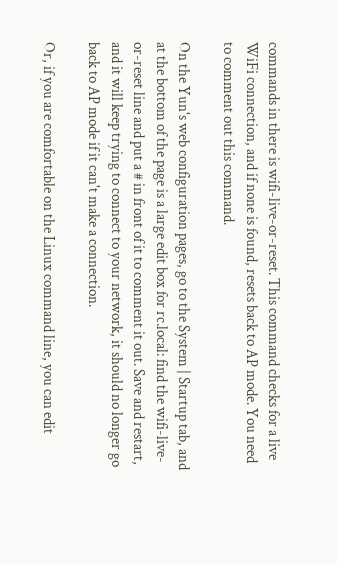commands in there is wifi-live-or-reset. This command checks for a live WiFi connection, and if none is found, resets back to AP mode. You need to comment out this command.

On the Yun's web configuration pages, go to the System | Startup tab, and at the bottom of the page is a large edit box for rc.local: find the wifi-live-or-reset line and put a # in front of it to comment it out. Save and restart, and it will keep trying to connect to your network, it should no longer go back to AP mode if it can't make a connection.

Or, if you are comfortable on the Linux command line, you can edit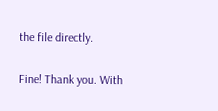the file directly.

Fine! Thank you. With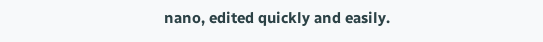nano, edited quickly and easily.